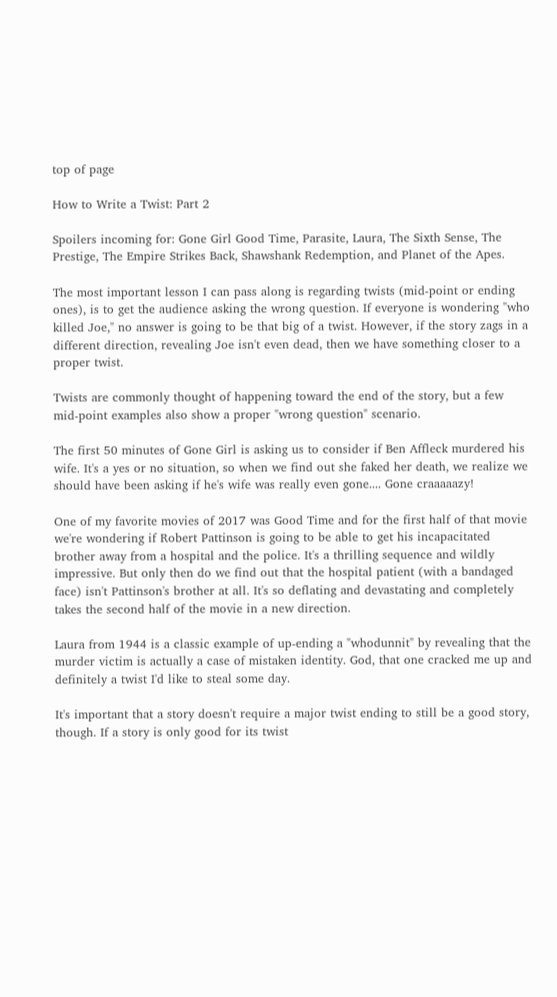top of page

How to Write a Twist: Part 2

Spoilers incoming for: Gone Girl Good Time, Parasite, Laura, The Sixth Sense, The Prestige, The Empire Strikes Back, Shawshank Redemption, and Planet of the Apes.

The most important lesson I can pass along is regarding twists (mid-point or ending ones), is to get the audience asking the wrong question. If everyone is wondering "who killed Joe," no answer is going to be that big of a twist. However, if the story zags in a different direction, revealing Joe isn't even dead, then we have something closer to a proper twist.

Twists are commonly thought of happening toward the end of the story, but a few mid-point examples also show a proper "wrong question" scenario.

The first 50 minutes of Gone Girl is asking us to consider if Ben Affleck murdered his wife. It's a yes or no situation, so when we find out she faked her death, we realize we should have been asking if he's wife was really even gone.... Gone craaaaazy!

One of my favorite movies of 2017 was Good Time and for the first half of that movie we're wondering if Robert Pattinson is going to be able to get his incapacitated brother away from a hospital and the police. It's a thrilling sequence and wildly impressive. But only then do we find out that the hospital patient (with a bandaged face) isn't Pattinson's brother at all. It's so deflating and devastating and completely takes the second half of the movie in a new direction.

Laura from 1944 is a classic example of up-ending a "whodunnit" by revealing that the murder victim is actually a case of mistaken identity. God, that one cracked me up and definitely a twist I'd like to steal some day.

It's important that a story doesn't require a major twist ending to still be a good story, though. If a story is only good for its twist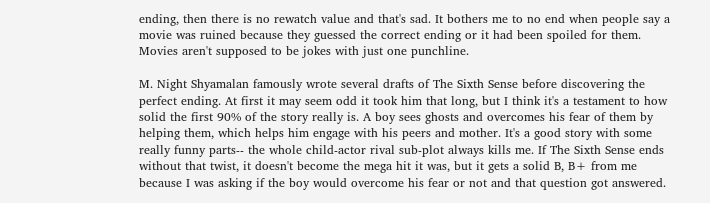ending, then there is no rewatch value and that's sad. It bothers me to no end when people say a movie was ruined because they guessed the correct ending or it had been spoiled for them. Movies aren't supposed to be jokes with just one punchline.

M. Night Shyamalan famously wrote several drafts of The Sixth Sense before discovering the perfect ending. At first it may seem odd it took him that long, but I think it's a testament to how solid the first 90% of the story really is. A boy sees ghosts and overcomes his fear of them by helping them, which helps him engage with his peers and mother. It's a good story with some really funny parts-- the whole child-actor rival sub-plot always kills me. If The Sixth Sense ends without that twist, it doesn't become the mega hit it was, but it gets a solid B, B+ from me because I was asking if the boy would overcome his fear or not and that question got answered.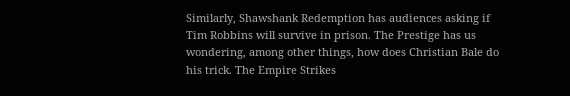Similarly, Shawshank Redemption has audiences asking if Tim Robbins will survive in prison. The Prestige has us wondering, among other things, how does Christian Bale do his trick. The Empire Strikes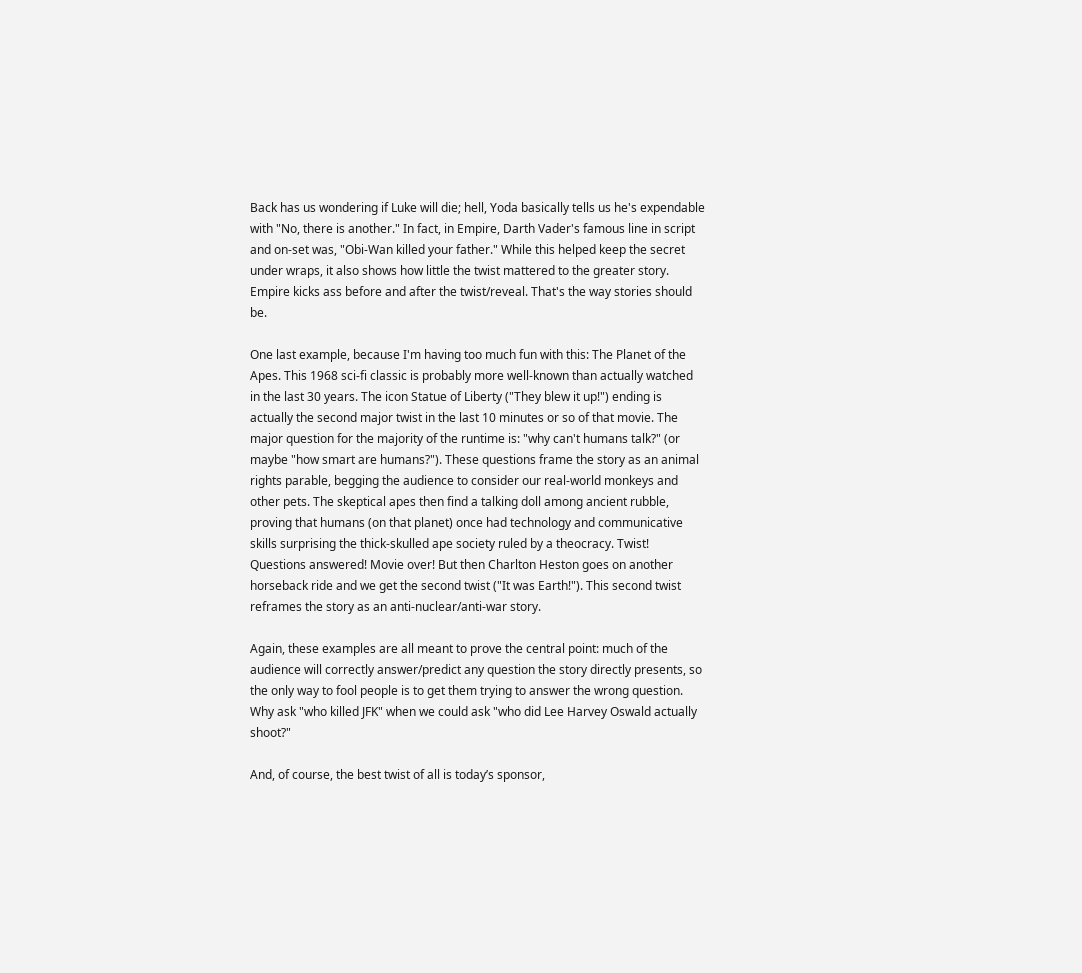Back has us wondering if Luke will die; hell, Yoda basically tells us he's expendable with "No, there is another." In fact, in Empire, Darth Vader's famous line in script and on-set was, "Obi-Wan killed your father." While this helped keep the secret under wraps, it also shows how little the twist mattered to the greater story. Empire kicks ass before and after the twist/reveal. That's the way stories should be.

One last example, because I'm having too much fun with this: The Planet of the Apes. This 1968 sci-fi classic is probably more well-known than actually watched in the last 30 years. The icon Statue of Liberty ("They blew it up!") ending is actually the second major twist in the last 10 minutes or so of that movie. The major question for the majority of the runtime is: "why can't humans talk?" (or maybe "how smart are humans?"). These questions frame the story as an animal rights parable, begging the audience to consider our real-world monkeys and other pets. The skeptical apes then find a talking doll among ancient rubble, proving that humans (on that planet) once had technology and communicative skills surprising the thick-skulled ape society ruled by a theocracy. Twist! Questions answered! Movie over! But then Charlton Heston goes on another horseback ride and we get the second twist ("It was Earth!"). This second twist reframes the story as an anti-nuclear/anti-war story.

Again, these examples are all meant to prove the central point: much of the audience will correctly answer/predict any question the story directly presents, so the only way to fool people is to get them trying to answer the wrong question. Why ask "who killed JFK" when we could ask "who did Lee Harvey Oswald actually shoot?"

And, of course, the best twist of all is today’s sponsor,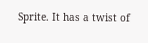Sprite. It has a twist of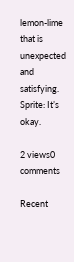lemon-lime that is unexpected and satisfying. Sprite: It’s okay.

2 views0 comments

Recent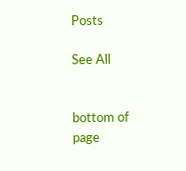Posts

See All


bottom of page